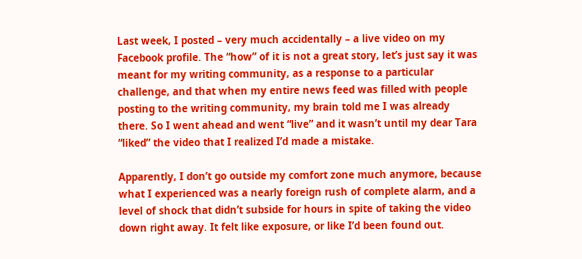Last week, I posted – very much accidentally – a live video on my Facebook profile. The “how” of it is not a great story, let’s just say it was meant for my writing community, as a response to a particular challenge, and that when my entire news feed was filled with people posting to the writing community, my brain told me I was already there. So I went ahead and went “live” and it wasn’t until my dear Tara “liked” the video that I realized I’d made a mistake.

Apparently, I don’t go outside my comfort zone much anymore, because what I experienced was a nearly foreign rush of complete alarm, and a level of shock that didn’t subside for hours in spite of taking the video down right away. It felt like exposure, or like I’d been found out.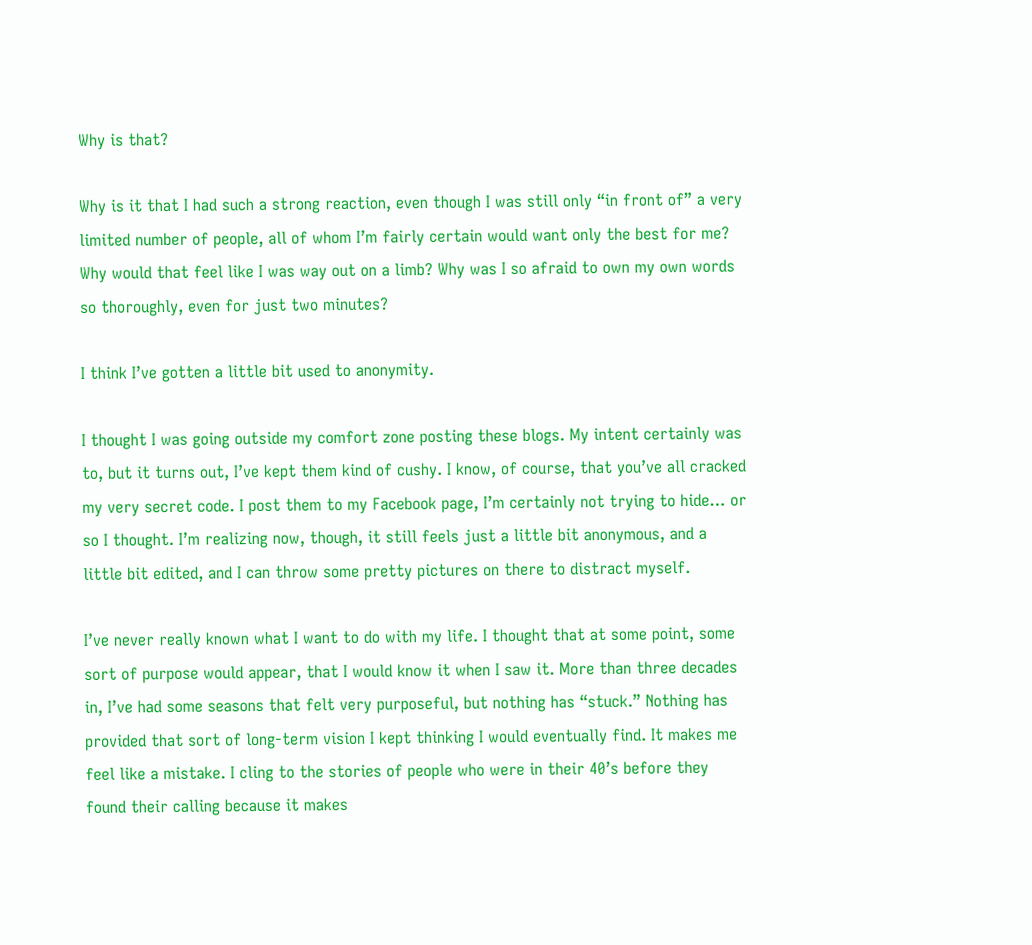Why is that?

Why is it that I had such a strong reaction, even though I was still only “in front of” a very limited number of people, all of whom I’m fairly certain would want only the best for me? Why would that feel like I was way out on a limb? Why was I so afraid to own my own words so thoroughly, even for just two minutes?

I think I’ve gotten a little bit used to anonymity.

I thought I was going outside my comfort zone posting these blogs. My intent certainly was to, but it turns out, I’ve kept them kind of cushy. I know, of course, that you’ve all cracked my very secret code. I post them to my Facebook page, I’m certainly not trying to hide… or so I thought. I’m realizing now, though, it still feels just a little bit anonymous, and a little bit edited, and I can throw some pretty pictures on there to distract myself.

I’ve never really known what I want to do with my life. I thought that at some point, some sort of purpose would appear, that I would know it when I saw it. More than three decades in, I’ve had some seasons that felt very purposeful, but nothing has “stuck.” Nothing has provided that sort of long-term vision I kept thinking I would eventually find. It makes me feel like a mistake. I cling to the stories of people who were in their 40’s before they found their calling because it makes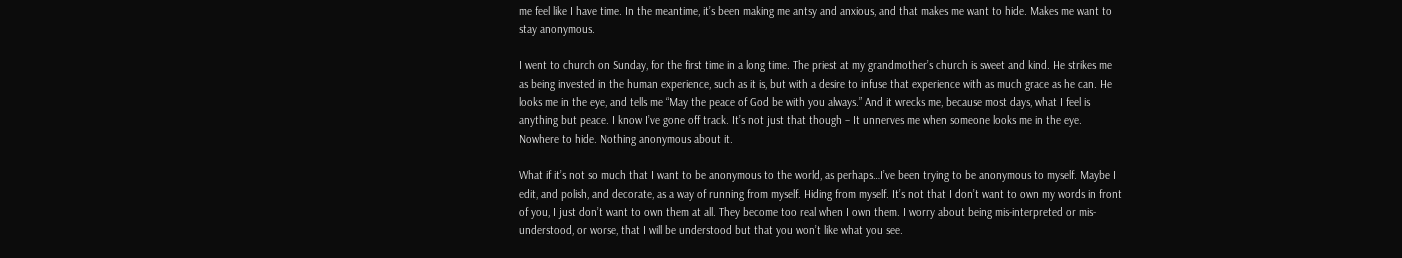me feel like I have time. In the meantime, it’s been making me antsy and anxious, and that makes me want to hide. Makes me want to stay anonymous.

I went to church on Sunday, for the first time in a long time. The priest at my grandmother’s church is sweet and kind. He strikes me as being invested in the human experience, such as it is, but with a desire to infuse that experience with as much grace as he can. He looks me in the eye, and tells me “May the peace of God be with you always.” And it wrecks me, because most days, what I feel is anything but peace. I know I’ve gone off track. It’s not just that though – It unnerves me when someone looks me in the eye. Nowhere to hide. Nothing anonymous about it.

What if it’s not so much that I want to be anonymous to the world, as perhaps…I’ve been trying to be anonymous to myself. Maybe I edit, and polish, and decorate, as a way of running from myself. Hiding from myself. It’s not that I don’t want to own my words in front of you, I just don’t want to own them at all. They become too real when I own them. I worry about being mis-interpreted or mis-understood, or worse, that I will be understood but that you won’t like what you see.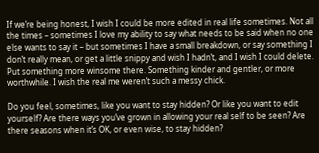If we’re being honest, I wish I could be more edited in real life sometimes. Not all the times – sometimes I love my ability to say what needs to be said when no one else wants to say it – but sometimes I have a small breakdown, or say something I don’t really mean, or get a little snippy and wish I hadn’t, and I wish I could delete. Put something more winsome there. Something kinder and gentler, or more worthwhile. I wish the real me weren’t such a messy chick.

Do you feel, sometimes, like you want to stay hidden? Or like you want to edit yourself? Are there ways you’ve grown in allowing your real self to be seen? Are there seasons when it’s OK, or even wise, to stay hidden?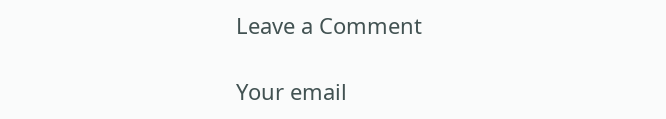Leave a Comment

Your email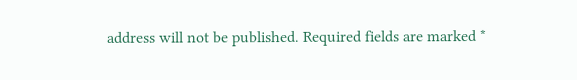address will not be published. Required fields are marked *